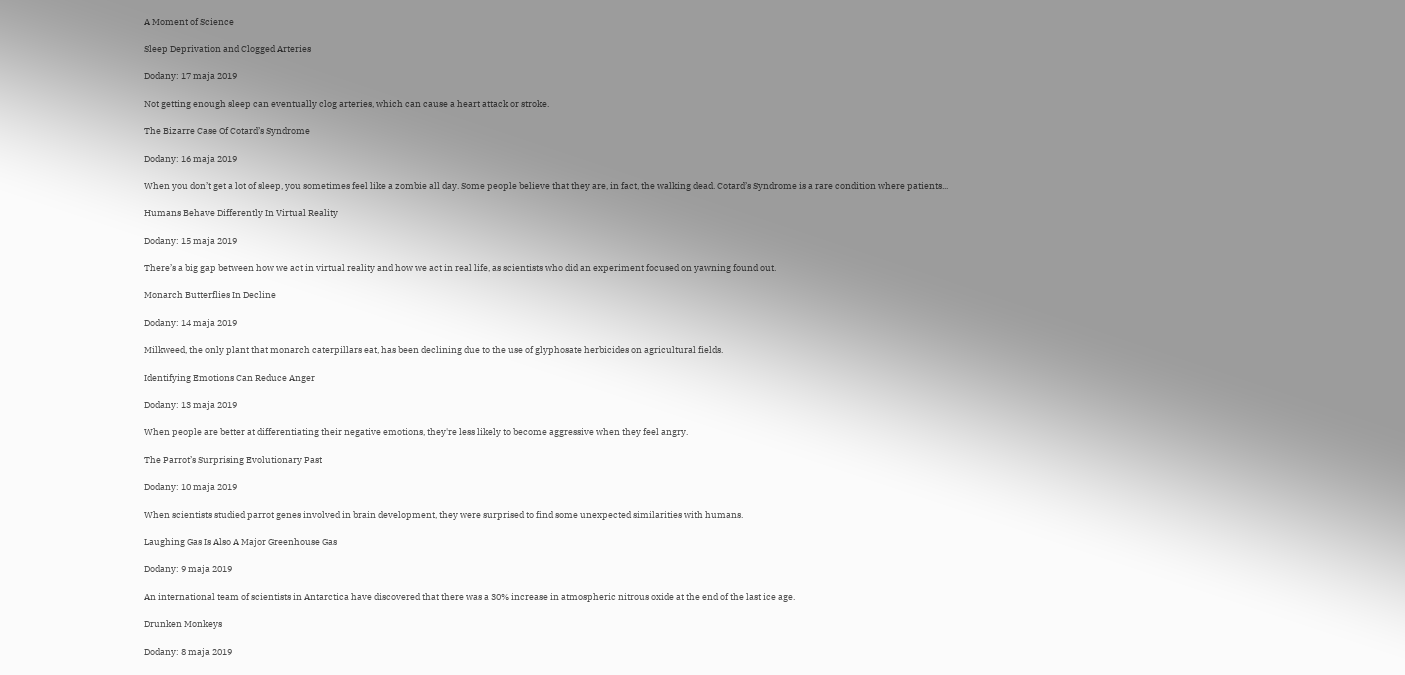A Moment of Science

Sleep Deprivation and Clogged Arteries

Dodany: 17 maja 2019

Not getting enough sleep can eventually clog arteries, which can cause a heart attack or stroke.

The Bizarre Case Of Cotard’s Syndrome

Dodany: 16 maja 2019

When you don’t get a lot of sleep, you sometimes feel like a zombie all day. Some people believe that they are, in fact, the walking dead. Cotard’s Syndrome is a rare condition where patients...

Humans Behave Differently In Virtual Reality

Dodany: 15 maja 2019

There’s a big gap between how we act in virtual reality and how we act in real life, as scientists who did an experiment focused on yawning found out.

Monarch Butterflies In Decline

Dodany: 14 maja 2019

Milkweed, the only plant that monarch caterpillars eat, has been declining due to the use of glyphosate herbicides on agricultural fields.

Identifying Emotions Can Reduce Anger

Dodany: 13 maja 2019

When people are better at differentiating their negative emotions, they're less likely to become aggressive when they feel angry.

The Parrot’s Surprising Evolutionary Past

Dodany: 10 maja 2019

When scientists studied parrot genes involved in brain development, they were surprised to find some unexpected similarities with humans.

Laughing Gas Is Also A Major Greenhouse Gas

Dodany: 9 maja 2019

An international team of scientists in Antarctica have discovered that there was a 30% increase in atmospheric nitrous oxide at the end of the last ice age.

Drunken Monkeys

Dodany: 8 maja 2019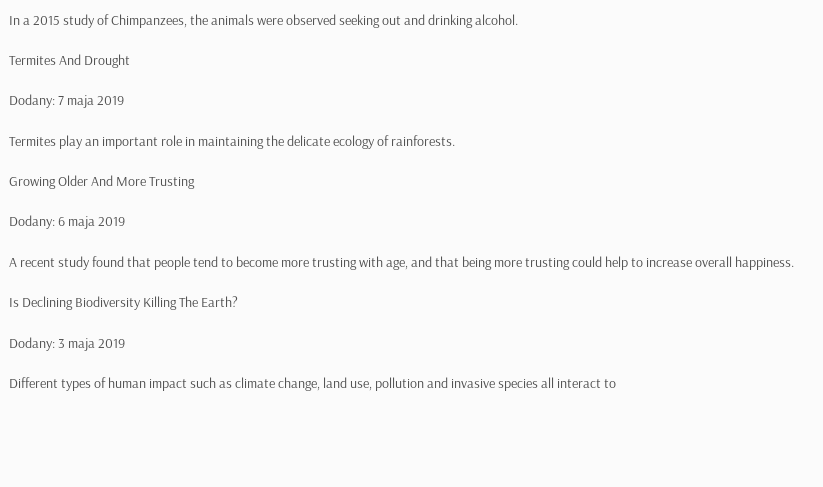In a 2015 study of Chimpanzees, the animals were observed seeking out and drinking alcohol.

Termites And Drought

Dodany: 7 maja 2019

Termites play an important role in maintaining the delicate ecology of rainforests.

Growing Older And More Trusting

Dodany: 6 maja 2019

A recent study found that people tend to become more trusting with age, and that being more trusting could help to increase overall happiness.

Is Declining Biodiversity Killing The Earth?

Dodany: 3 maja 2019

Different types of human impact such as climate change, land use, pollution and invasive species all interact to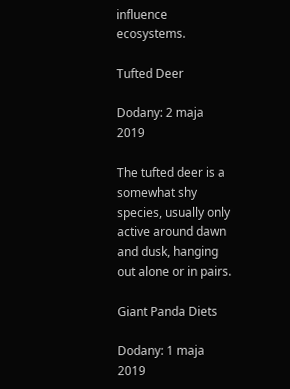influence ecosystems.

Tufted Deer

Dodany: 2 maja 2019

The tufted deer is a somewhat shy species, usually only active around dawn and dusk, hanging out alone or in pairs.

Giant Panda Diets

Dodany: 1 maja 2019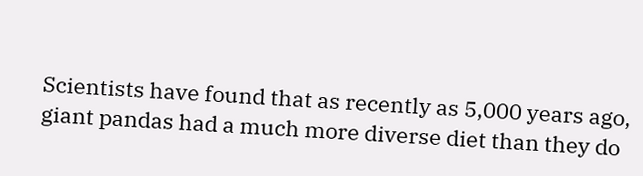Scientists have found that as recently as 5,000 years ago, giant pandas had a much more diverse diet than they do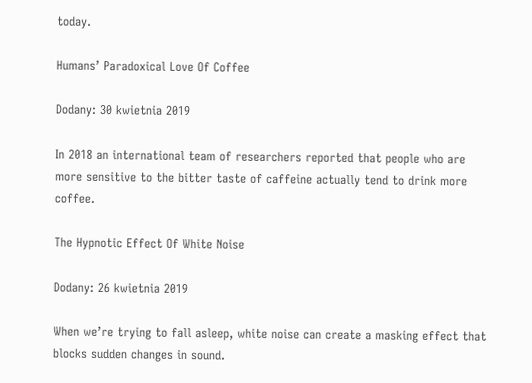today.

Humans’ Paradoxical Love Of Coffee

Dodany: 30 kwietnia 2019

In 2018 an international team of researchers reported that people who are more sensitive to the bitter taste of caffeine actually tend to drink more coffee.

The Hypnotic Effect Of White Noise

Dodany: 26 kwietnia 2019

When we’re trying to fall asleep, white noise can create a masking effect that blocks sudden changes in sound.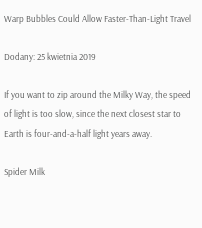Warp Bubbles Could Allow Faster-Than-Light Travel

Dodany: 25 kwietnia 2019

If you want to zip around the Milky Way, the speed of light is too slow, since the next closest star to Earth is four-and-a-half light years away.

Spider Milk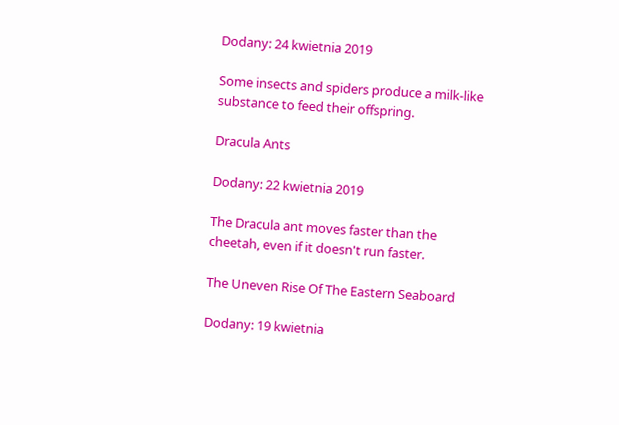Dodany: 24 kwietnia 2019

Some insects and spiders produce a milk-like substance to feed their offspring.

Dracula Ants

Dodany: 22 kwietnia 2019

The Dracula ant moves faster than the cheetah, even if it doesn't run faster.

The Uneven Rise Of The Eastern Seaboard

Dodany: 19 kwietnia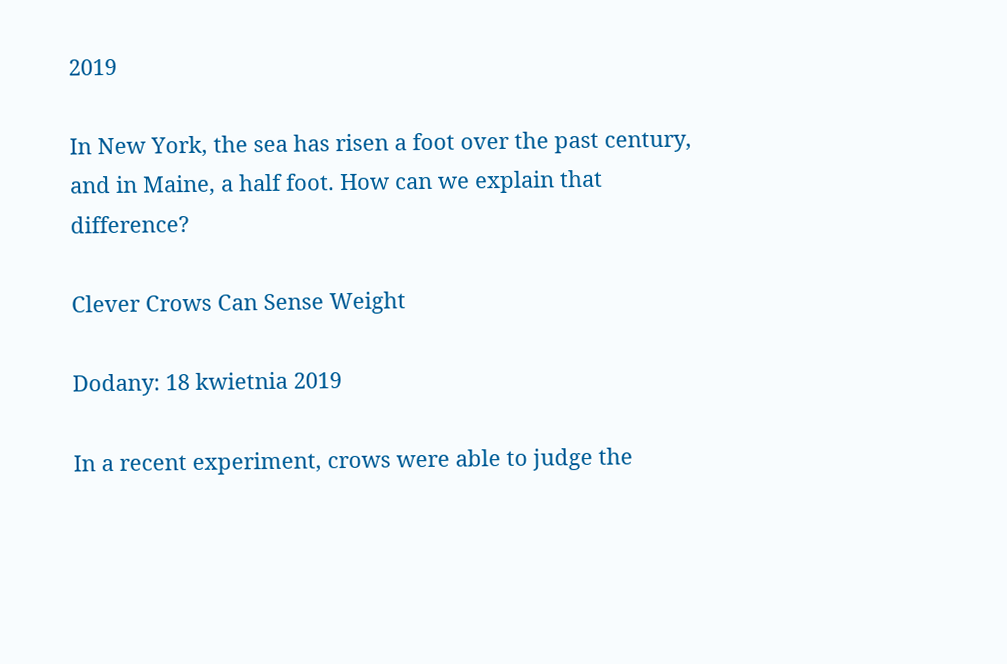2019

In New York, the sea has risen a foot over the past century, and in Maine, a half foot. How can we explain that difference?

Clever Crows Can Sense Weight

Dodany: 18 kwietnia 2019

In a recent experiment, crows were able to judge the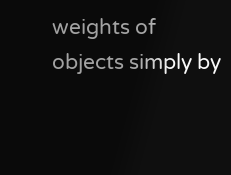weights of objects simply by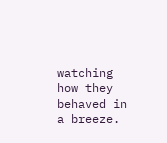watching how they behaved in a breeze.